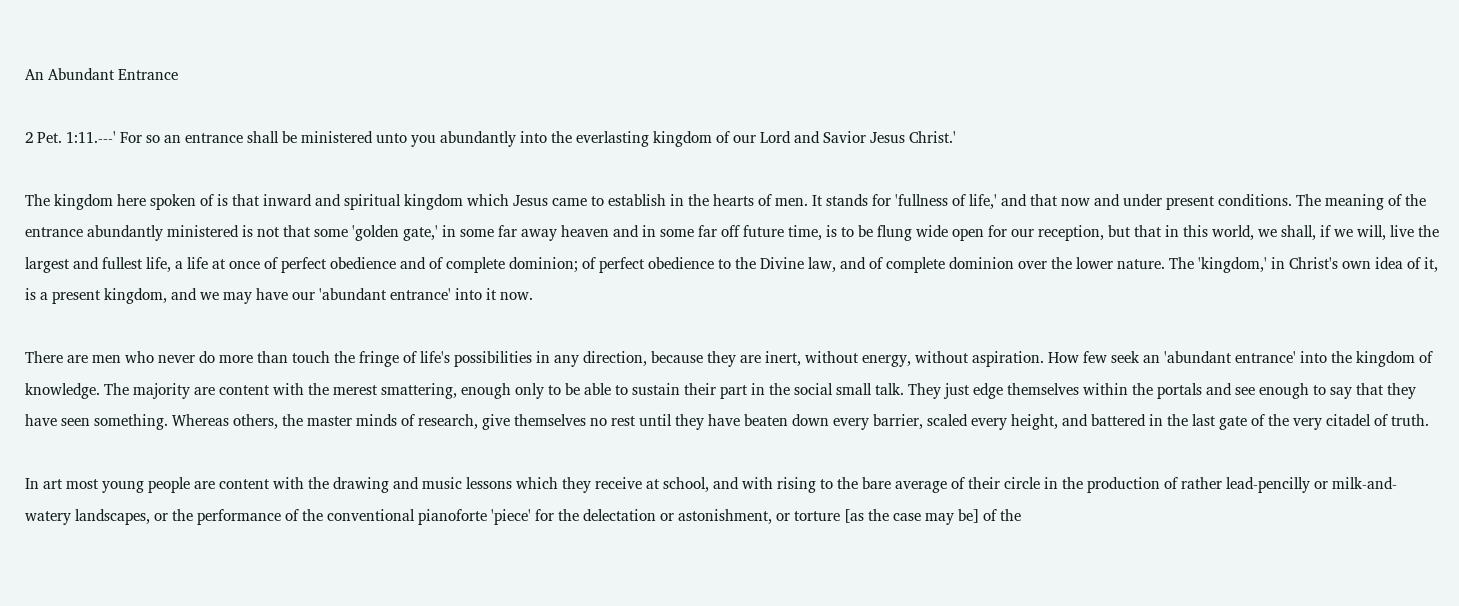An Abundant Entrance

2 Pet. 1:11.---' For so an entrance shall be ministered unto you abundantly into the everlasting kingdom of our Lord and Savior Jesus Christ.'

The kingdom here spoken of is that inward and spiritual kingdom which Jesus came to establish in the hearts of men. It stands for 'fullness of life,' and that now and under present conditions. The meaning of the entrance abundantly ministered is not that some 'golden gate,' in some far away heaven and in some far off future time, is to be flung wide open for our reception, but that in this world, we shall, if we will, live the largest and fullest life, a life at once of perfect obedience and of complete dominion; of perfect obedience to the Divine law, and of complete dominion over the lower nature. The 'kingdom,' in Christ's own idea of it, is a present kingdom, and we may have our 'abundant entrance' into it now.

There are men who never do more than touch the fringe of life's possibilities in any direction, because they are inert, without energy, without aspiration. How few seek an 'abundant entrance' into the kingdom of knowledge. The majority are content with the merest smattering, enough only to be able to sustain their part in the social small talk. They just edge themselves within the portals and see enough to say that they have seen something. Whereas others, the master minds of research, give themselves no rest until they have beaten down every barrier, scaled every height, and battered in the last gate of the very citadel of truth.

In art most young people are content with the drawing and music lessons which they receive at school, and with rising to the bare average of their circle in the production of rather lead-pencilly or milk-and-watery landscapes, or the performance of the conventional pianoforte 'piece' for the delectation or astonishment, or torture [as the case may be] of the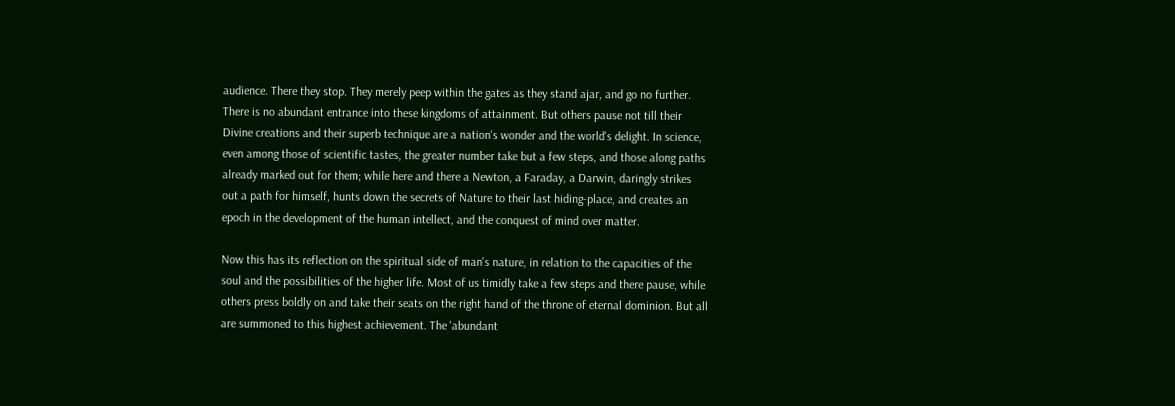audience. There they stop. They merely peep within the gates as they stand ajar, and go no further. There is no abundant entrance into these kingdoms of attainment. But others pause not till their Divine creations and their superb technique are a nation's wonder and the world's delight. In science, even among those of scientific tastes, the greater number take but a few steps, and those along paths already marked out for them; while here and there a Newton, a Faraday, a Darwin, daringly strikes out a path for himself, hunts down the secrets of Nature to their last hiding-place, and creates an epoch in the development of the human intellect, and the conquest of mind over matter.

Now this has its reflection on the spiritual side of man's nature, in relation to the capacities of the soul and the possibilities of the higher life. Most of us timidly take a few steps and there pause, while others press boldly on and take their seats on the right hand of the throne of eternal dominion. But all are summoned to this highest achievement. The 'abundant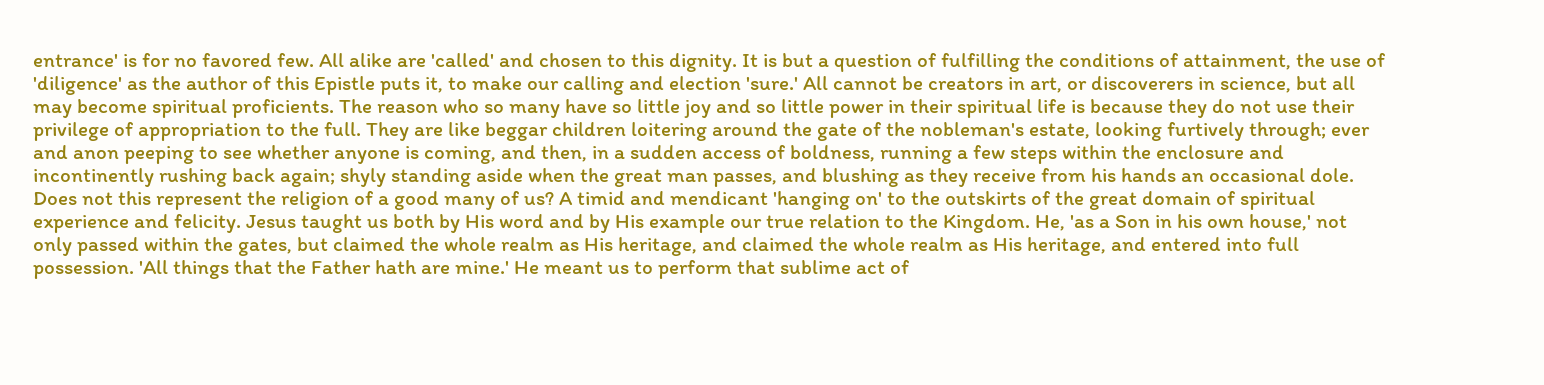entrance' is for no favored few. All alike are 'called' and chosen to this dignity. It is but a question of fulfilling the conditions of attainment, the use of 'diligence' as the author of this Epistle puts it, to make our calling and election 'sure.' All cannot be creators in art, or discoverers in science, but all may become spiritual proficients. The reason who so many have so little joy and so little power in their spiritual life is because they do not use their privilege of appropriation to the full. They are like beggar children loitering around the gate of the nobleman's estate, looking furtively through; ever and anon peeping to see whether anyone is coming, and then, in a sudden access of boldness, running a few steps within the enclosure and incontinently rushing back again; shyly standing aside when the great man passes, and blushing as they receive from his hands an occasional dole. Does not this represent the religion of a good many of us? A timid and mendicant 'hanging on' to the outskirts of the great domain of spiritual experience and felicity. Jesus taught us both by His word and by His example our true relation to the Kingdom. He, 'as a Son in his own house,' not only passed within the gates, but claimed the whole realm as His heritage, and claimed the whole realm as His heritage, and entered into full possession. 'All things that the Father hath are mine.' He meant us to perform that sublime act of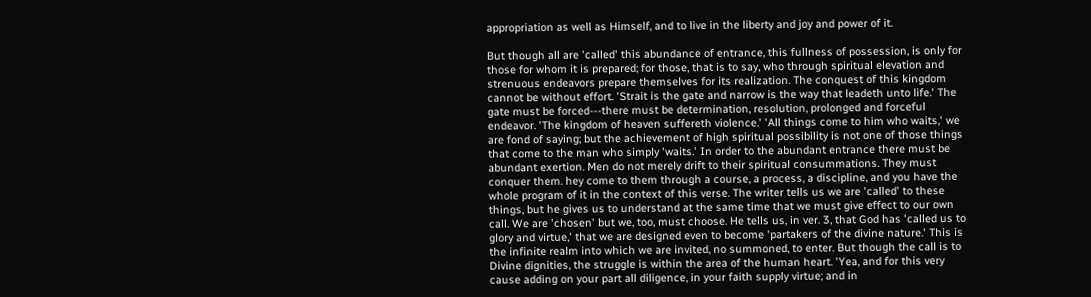appropriation as well as Himself, and to live in the liberty and joy and power of it.

But though all are 'called' this abundance of entrance, this fullness of possession, is only for those for whom it is prepared; for those, that is to say, who through spiritual elevation and strenuous endeavors prepare themselves for its realization. The conquest of this kingdom cannot be without effort. 'Strait is the gate and narrow is the way that leadeth unto life.' The gate must be forced---there must be determination, resolution, prolonged and forceful endeavor. 'The kingdom of heaven suffereth violence.' 'All things come to him who waits,' we are fond of saying; but the achievement of high spiritual possibility is not one of those things that come to the man who simply 'waits.' In order to the abundant entrance there must be abundant exertion. Men do not merely drift to their spiritual consummations. They must conquer them. hey come to them through a course, a process, a discipline, and you have the whole program of it in the context of this verse. The writer tells us we are 'called' to these things, but he gives us to understand at the same time that we must give effect to our own call. We are 'chosen' but we, too, must choose. He tells us, in ver. 3, that God has 'called us to glory and virtue,' that we are designed even to become 'partakers of the divine nature.' This is the infinite realm into which we are invited, no summoned, to enter. But though the call is to Divine dignities, the struggle is within the area of the human heart. 'Yea, and for this very cause adding on your part all diligence, in your faith supply virtue; and in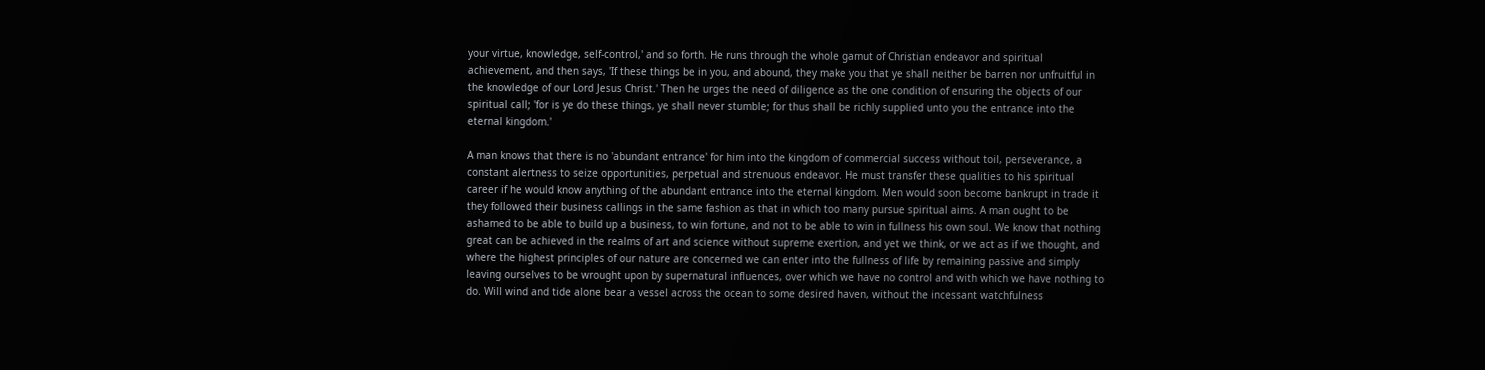your virtue, knowledge, self-control,' and so forth. He runs through the whole gamut of Christian endeavor and spiritual achievement, and then says, 'If these things be in you, and abound, they make you that ye shall neither be barren nor unfruitful in the knowledge of our Lord Jesus Christ.' Then he urges the need of diligence as the one condition of ensuring the objects of our spiritual call; 'for is ye do these things, ye shall never stumble; for thus shall be richly supplied unto you the entrance into the eternal kingdom.'

A man knows that there is no 'abundant entrance' for him into the kingdom of commercial success without toil, perseverance, a constant alertness to seize opportunities, perpetual and strenuous endeavor. He must transfer these qualities to his spiritual career if he would know anything of the abundant entrance into the eternal kingdom. Men would soon become bankrupt in trade it they followed their business callings in the same fashion as that in which too many pursue spiritual aims. A man ought to be ashamed to be able to build up a business, to win fortune, and not to be able to win in fullness his own soul. We know that nothing great can be achieved in the realms of art and science without supreme exertion, and yet we think, or we act as if we thought, and where the highest principles of our nature are concerned we can enter into the fullness of life by remaining passive and simply leaving ourselves to be wrought upon by supernatural influences, over which we have no control and with which we have nothing to do. Will wind and tide alone bear a vessel across the ocean to some desired haven, without the incessant watchfulness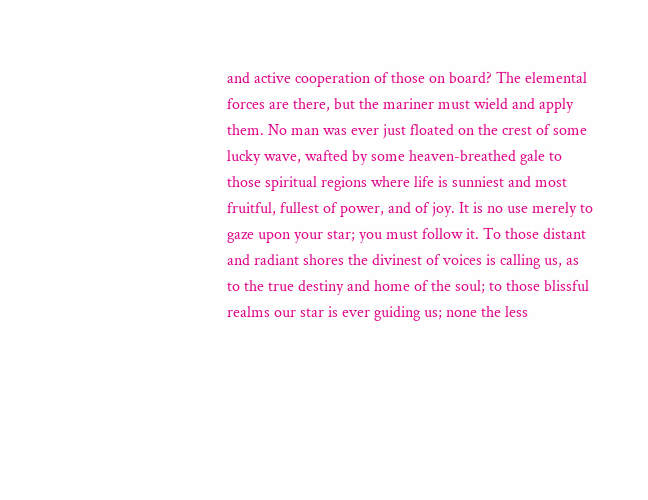and active cooperation of those on board? The elemental forces are there, but the mariner must wield and apply them. No man was ever just floated on the crest of some lucky wave, wafted by some heaven-breathed gale to those spiritual regions where life is sunniest and most fruitful, fullest of power, and of joy. It is no use merely to gaze upon your star; you must follow it. To those distant and radiant shores the divinest of voices is calling us, as to the true destiny and home of the soul; to those blissful realms our star is ever guiding us; none the less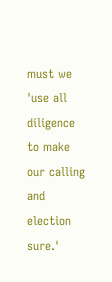must we 'use all diligence to make our calling and election sure.'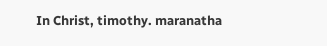In Christ, timothy. maranatha